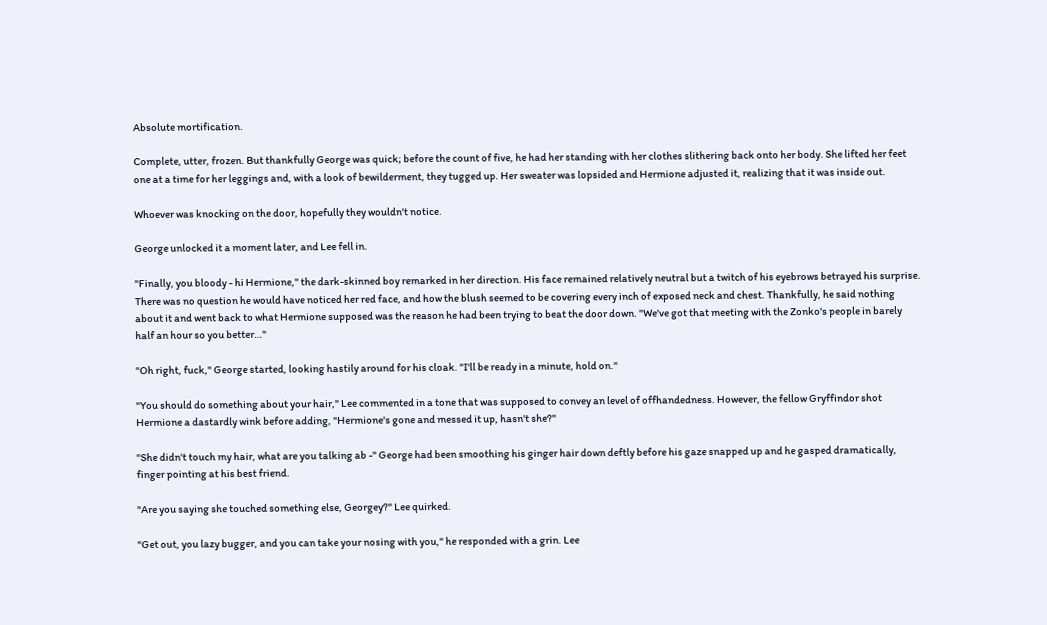Absolute mortification.

Complete, utter, frozen. But thankfully George was quick; before the count of five, he had her standing with her clothes slithering back onto her body. She lifted her feet one at a time for her leggings and, with a look of bewilderment, they tugged up. Her sweater was lopsided and Hermione adjusted it, realizing that it was inside out.

Whoever was knocking on the door, hopefully they wouldn't notice.

George unlocked it a moment later, and Lee fell in.

"Finally, you bloody - hi Hermione," the dark-skinned boy remarked in her direction. His face remained relatively neutral but a twitch of his eyebrows betrayed his surprise. There was no question he would have noticed her red face, and how the blush seemed to be covering every inch of exposed neck and chest. Thankfully, he said nothing about it and went back to what Hermione supposed was the reason he had been trying to beat the door down. "We've got that meeting with the Zonko's people in barely half an hour so you better…"

"Oh right, fuck," George started, looking hastily around for his cloak. "I'll be ready in a minute, hold on."

"You should do something about your hair," Lee commented in a tone that was supposed to convey an level of offhandedness. However, the fellow Gryffindor shot Hermione a dastardly wink before adding, "Hermione's gone and messed it up, hasn't she?"

"She didn't touch my hair, what are you talking ab -" George had been smoothing his ginger hair down deftly before his gaze snapped up and he gasped dramatically, finger pointing at his best friend.

"Are you saying she touched something else, Georgey?" Lee quirked.

"Get out, you lazy bugger, and you can take your nosing with you," he responded with a grin. Lee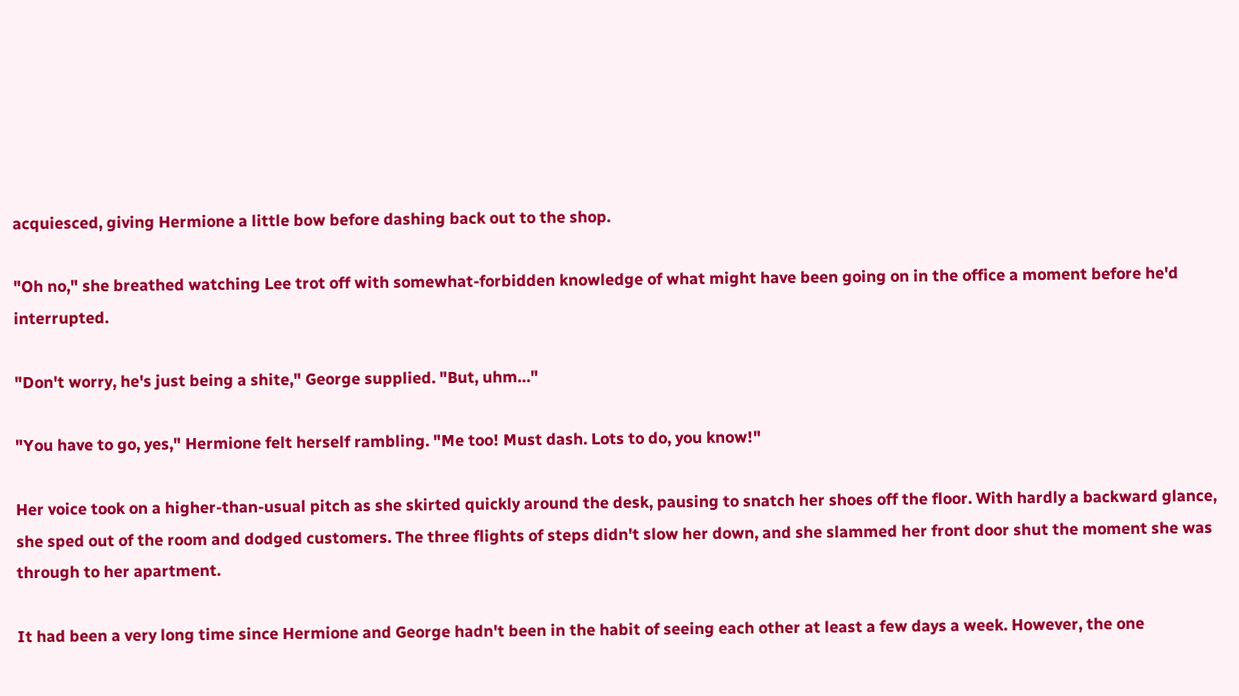acquiesced, giving Hermione a little bow before dashing back out to the shop.

"Oh no," she breathed watching Lee trot off with somewhat-forbidden knowledge of what might have been going on in the office a moment before he'd interrupted.

"Don't worry, he's just being a shite," George supplied. "But, uhm…"

"You have to go, yes," Hermione felt herself rambling. "Me too! Must dash. Lots to do, you know!"

Her voice took on a higher-than-usual pitch as she skirted quickly around the desk, pausing to snatch her shoes off the floor. With hardly a backward glance, she sped out of the room and dodged customers. The three flights of steps didn't slow her down, and she slammed her front door shut the moment she was through to her apartment.

It had been a very long time since Hermione and George hadn't been in the habit of seeing each other at least a few days a week. However, the one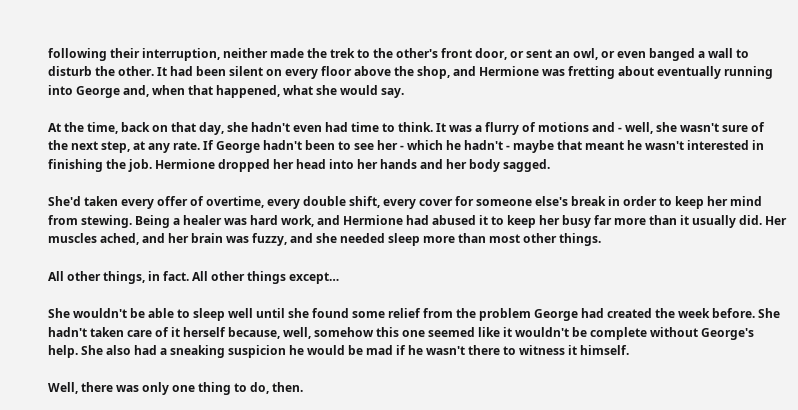following their interruption, neither made the trek to the other's front door, or sent an owl, or even banged a wall to disturb the other. It had been silent on every floor above the shop, and Hermione was fretting about eventually running into George and, when that happened, what she would say.

At the time, back on that day, she hadn't even had time to think. It was a flurry of motions and - well, she wasn't sure of the next step, at any rate. If George hadn't been to see her - which he hadn't - maybe that meant he wasn't interested in finishing the job. Hermione dropped her head into her hands and her body sagged.

She'd taken every offer of overtime, every double shift, every cover for someone else's break in order to keep her mind from stewing. Being a healer was hard work, and Hermione had abused it to keep her busy far more than it usually did. Her muscles ached, and her brain was fuzzy, and she needed sleep more than most other things.

All other things, in fact. All other things except…

She wouldn't be able to sleep well until she found some relief from the problem George had created the week before. She hadn't taken care of it herself because, well, somehow this one seemed like it wouldn't be complete without George's help. She also had a sneaking suspicion he would be mad if he wasn't there to witness it himself.

Well, there was only one thing to do, then.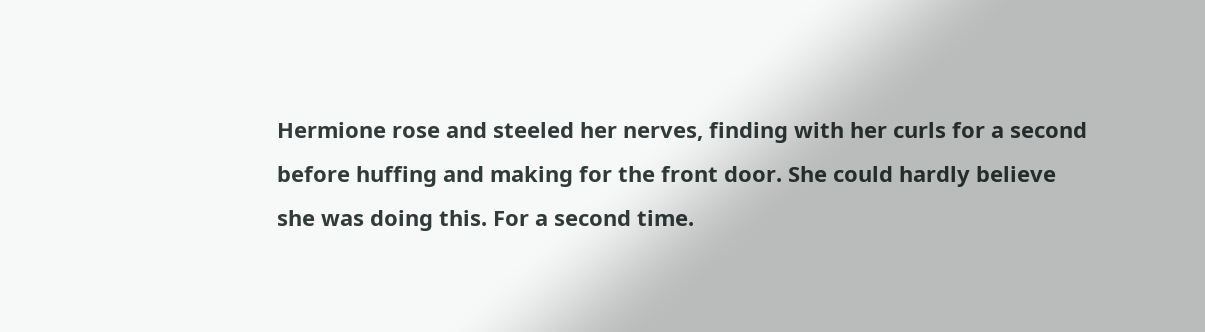Hermione rose and steeled her nerves, finding with her curls for a second before huffing and making for the front door. She could hardly believe she was doing this. For a second time.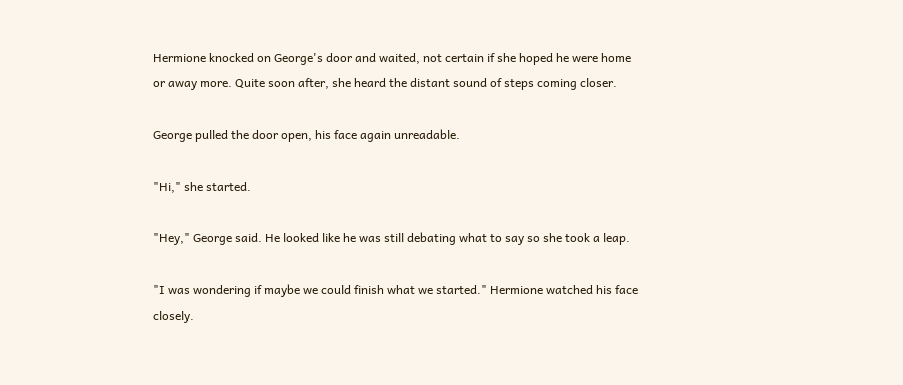Hermione knocked on George's door and waited, not certain if she hoped he were home or away more. Quite soon after, she heard the distant sound of steps coming closer.

George pulled the door open, his face again unreadable.

"Hi," she started.

"Hey," George said. He looked like he was still debating what to say so she took a leap.

"I was wondering if maybe we could finish what we started." Hermione watched his face closely.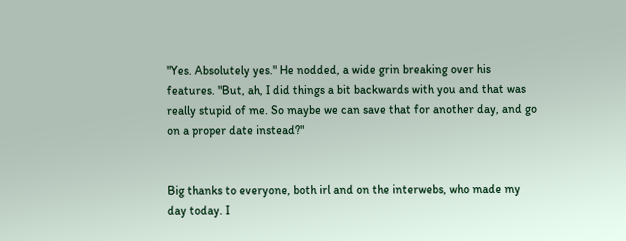"Yes. Absolutely yes." He nodded, a wide grin breaking over his features. "But, ah, I did things a bit backwards with you and that was really stupid of me. So maybe we can save that for another day, and go on a proper date instead?"


Big thanks to everyone, both irl and on the interwebs, who made my day today. I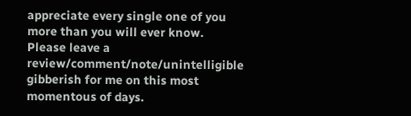appreciate every single one of you more than you will ever know. Please leave a review/comment/note/unintelligible gibberish for me on this most momentous of days.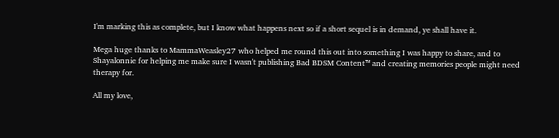I'm marking this as complete, but I know what happens next so if a short sequel is in demand, ye shall have it.

Mega huge thanks to MammaWeasley27 who helped me round this out into something I was happy to share, and to Shayalonnie for helping me make sure I wasn't publishing Bad BDSM Content™ and creating memories people might need therapy for.

All my love,